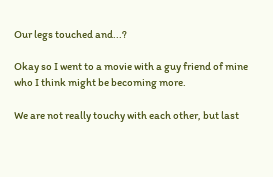Our legs touched and...?

Okay so I went to a movie with a guy friend of mine who I think might be becoming more.

We are not really touchy with each other, but last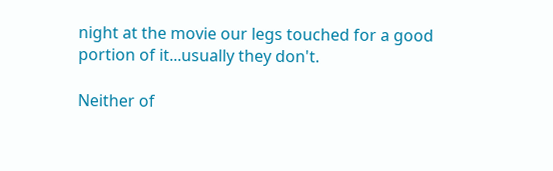night at the movie our legs touched for a good portion of it...usually they don't.

Neither of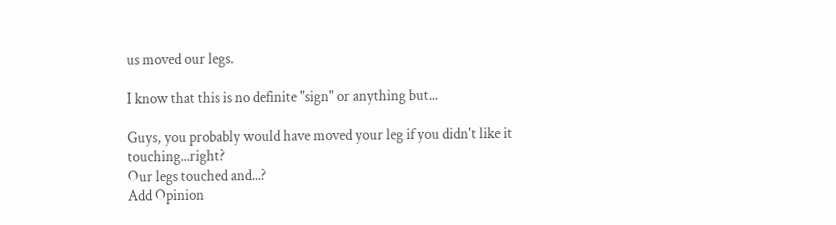us moved our legs.

I know that this is no definite "sign" or anything but...

Guys, you probably would have moved your leg if you didn't like it touching...right?
Our legs touched and...?
Add Opinion